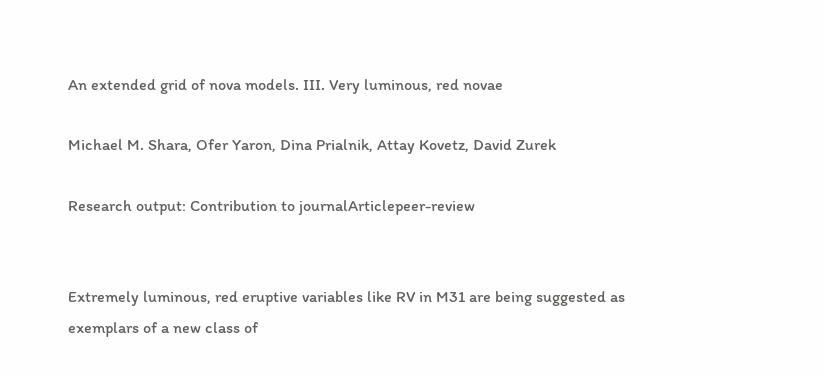An extended grid of nova models. III. Very luminous, red novae

Michael M. Shara, Ofer Yaron, Dina Prialnik, Attay Kovetz, David Zurek

Research output: Contribution to journalArticlepeer-review


Extremely luminous, red eruptive variables like RV in M31 are being suggested as exemplars of a new class of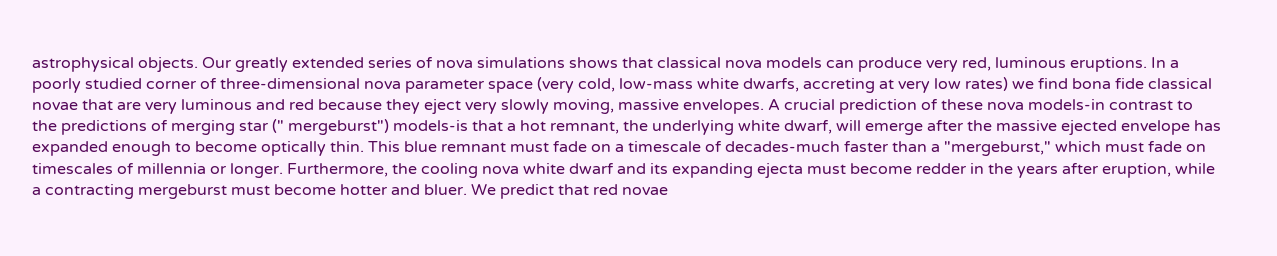astrophysical objects. Our greatly extended series of nova simulations shows that classical nova models can produce very red, luminous eruptions. In a poorly studied corner of three-dimensional nova parameter space (very cold, low-mass white dwarfs, accreting at very low rates) we find bona fide classical novae that are very luminous and red because they eject very slowly moving, massive envelopes. A crucial prediction of these nova models-in contrast to the predictions of merging star (" mergeburst") models-is that a hot remnant, the underlying white dwarf, will emerge after the massive ejected envelope has expanded enough to become optically thin. This blue remnant must fade on a timescale of decades-much faster than a "mergeburst," which must fade on timescales of millennia or longer. Furthermore, the cooling nova white dwarf and its expanding ejecta must become redder in the years after eruption, while a contracting mergeburst must become hotter and bluer. We predict that red novae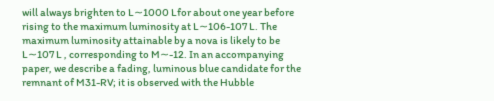will always brighten to L∼1000 Lfor about one year before rising to the maximum luminosity at L∼106-107 L. The maximum luminosity attainable by a nova is likely to be L∼107 L , corresponding to M∼-12. In an accompanying paper, we describe a fading, luminous blue candidate for the remnant of M31-RV; it is observed with the Hubble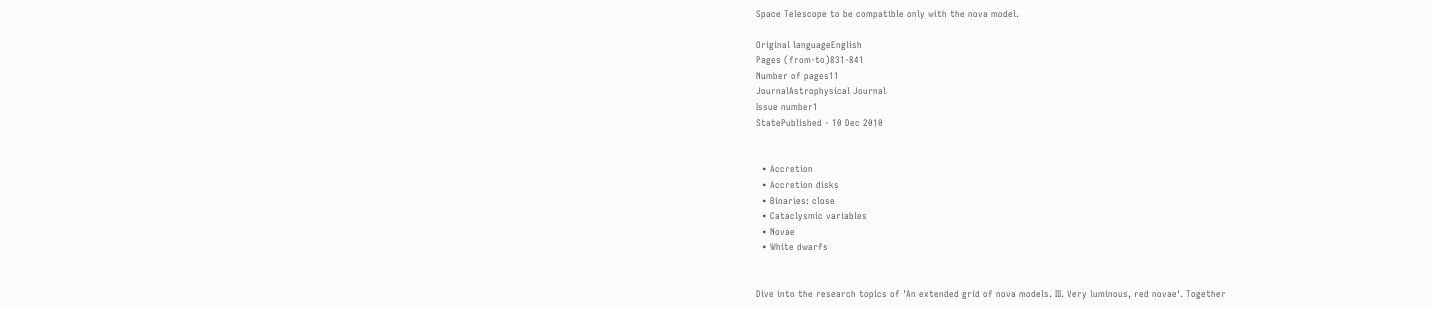Space Telescope to be compatible only with the nova model.

Original languageEnglish
Pages (from-to)831-841
Number of pages11
JournalAstrophysical Journal
Issue number1
StatePublished - 10 Dec 2010


  • Accretion
  • Accretion disks
  • Binaries: close
  • Cataclysmic variables
  • Novae
  • White dwarfs


Dive into the research topics of 'An extended grid of nova models. III. Very luminous, red novae'. Together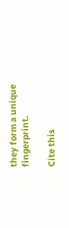they form a unique fingerprint.

Cite this